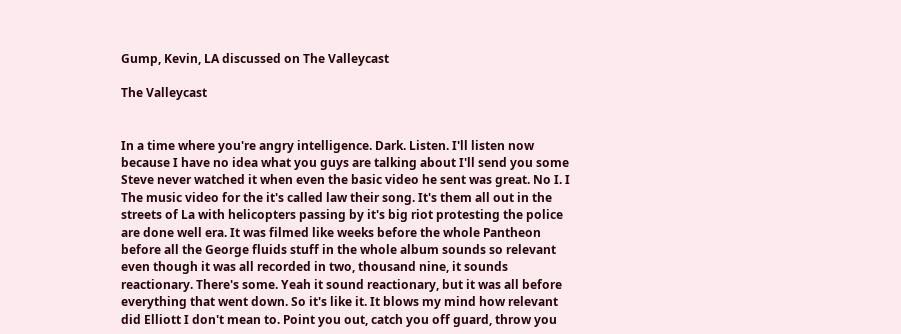Gump, Kevin, LA discussed on The Valleycast

The Valleycast


In a time where you're angry intelligence. Dark. Listen. I'll listen now because I have no idea what you guys are talking about I'll send you some Steve never watched it when even the basic video he sent was great. No I. I The music video for the it's called law their song. It's them all out in the streets of La with helicopters passing by it's big riot protesting the police are done well era. It was filmed like weeks before the whole Pantheon before all the George fluids stuff in the whole album sounds so relevant even though it was all recorded in two, thousand nine, it sounds reactionary. There's some. Yeah it sound reactionary, but it was all before everything that went down. So it's like it. It blows my mind how relevant did Elliott I don't mean to. Point you out, catch you off guard, throw you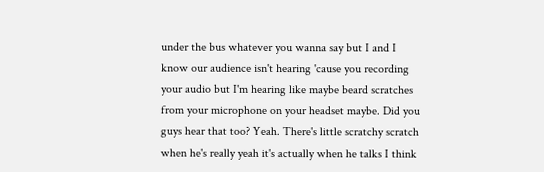under the bus whatever you wanna say but I and I know our audience isn't hearing 'cause you recording your audio but I'm hearing like maybe beard scratches from your microphone on your headset maybe. Did you guys hear that too? Yeah. There's little scratchy scratch when he's really yeah it's actually when he talks I think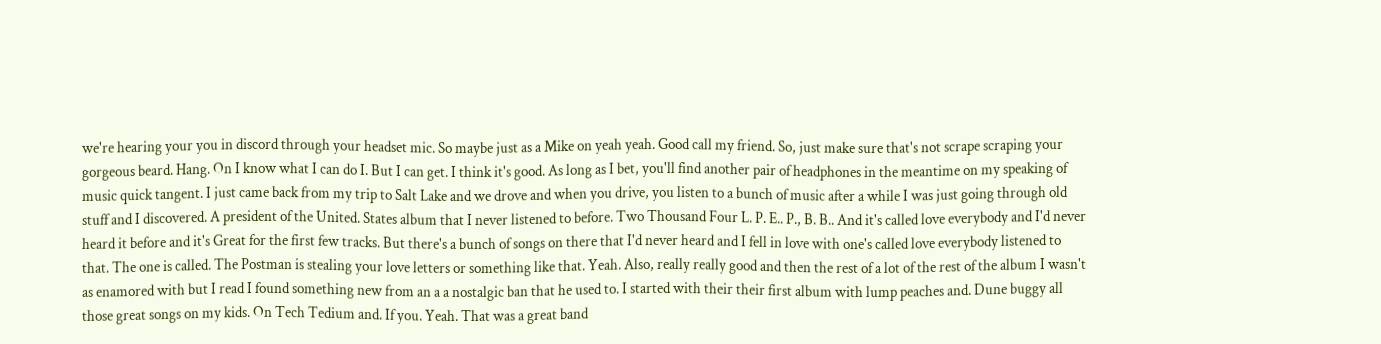we're hearing your you in discord through your headset mic. So maybe just as a Mike on yeah yeah. Good call my friend. So, just make sure that's not scrape scraping your gorgeous beard. Hang. On I know what I can do I. But I can get. I think it's good. As long as I bet, you'll find another pair of headphones in the meantime on my speaking of music quick tangent. I just came back from my trip to Salt Lake and we drove and when you drive, you listen to a bunch of music after a while I was just going through old stuff and I discovered. A president of the United. States album that I never listened to before. Two Thousand Four L. P. E.. P., B. B.. And it's called love everybody and I'd never heard it before and it's Great for the first few tracks. But there's a bunch of songs on there that I'd never heard and I fell in love with one's called love everybody listened to that. The one is called. The Postman is stealing your love letters or something like that. Yeah. Also, really really good and then the rest of a lot of the rest of the album I wasn't as enamored with but I read I found something new from an a a nostalgic ban that he used to. I started with their their first album with lump peaches and. Dune buggy all those great songs on my kids. On Tech Tedium and. If you. Yeah. That was a great band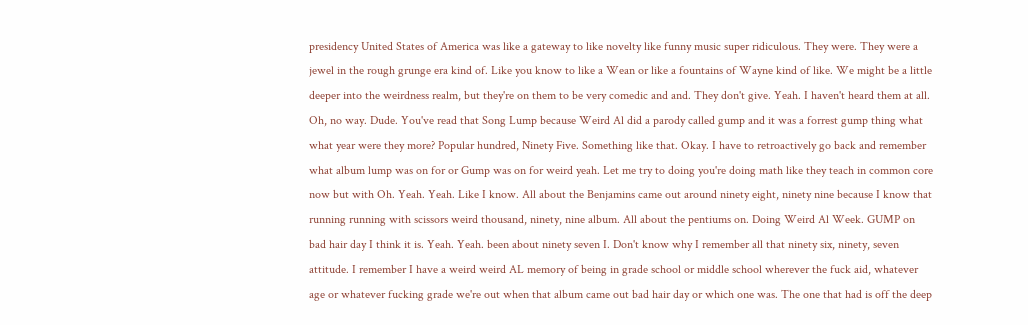presidency United States of America was like a gateway to like novelty like funny music super ridiculous. They were. They were a jewel in the rough grunge era kind of. Like you know to like a Wean or like a fountains of Wayne kind of like. We might be a little deeper into the weirdness realm, but they're on them to be very comedic and and. They don't give. Yeah. I haven't heard them at all. Oh, no way. Dude. You've read that Song Lump because Weird Al did a parody called gump and it was a forrest gump thing what what year were they more? Popular hundred, Ninety Five. Something like that. Okay. I have to retroactively go back and remember what album lump was on for or Gump was on for weird yeah. Let me try to doing you're doing math like they teach in common core now but with Oh. Yeah. Yeah. Like I know. All about the Benjamins came out around ninety eight, ninety nine because I know that running running with scissors weird thousand, ninety, nine album. All about the pentiums on. Doing Weird Al Week. GUMP on bad hair day I think it is. Yeah. Yeah. been about ninety seven I. Don't know why I remember all that ninety six, ninety, seven attitude. I remember I have a weird weird AL memory of being in grade school or middle school wherever the fuck aid, whatever age or whatever fucking grade we're out when that album came out bad hair day or which one was. The one that had is off the deep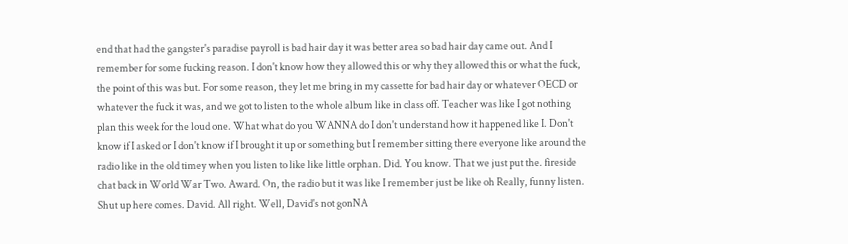end that had the gangster's paradise payroll is bad hair day it was better area so bad hair day came out. And I remember for some fucking reason. I don't know how they allowed this or why they allowed this or what the fuck, the point of this was but. For some reason, they let me bring in my cassette for bad hair day or whatever OECD or whatever the fuck it was, and we got to listen to the whole album like in class off. Teacher was like I got nothing plan this week for the loud one. What what do you WANNA do I don't understand how it happened like I. Don't know if I asked or I don't know if I brought it up or something but I remember sitting there everyone like around the radio like in the old timey when you listen to like like little orphan. Did. You know. That we just put the. fireside chat back in World War Two. Award. On, the radio but it was like I remember just be like oh Really, funny listen. Shut up here comes. David. All right. Well, David's not gonNA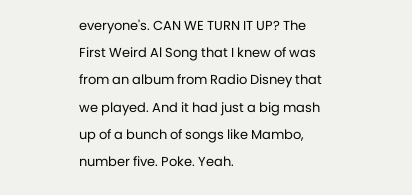everyone's. CAN WE TURN IT UP? The First Weird Al Song that I knew of was from an album from Radio Disney that we played. And it had just a big mash up of a bunch of songs like Mambo, number five. Poke. Yeah.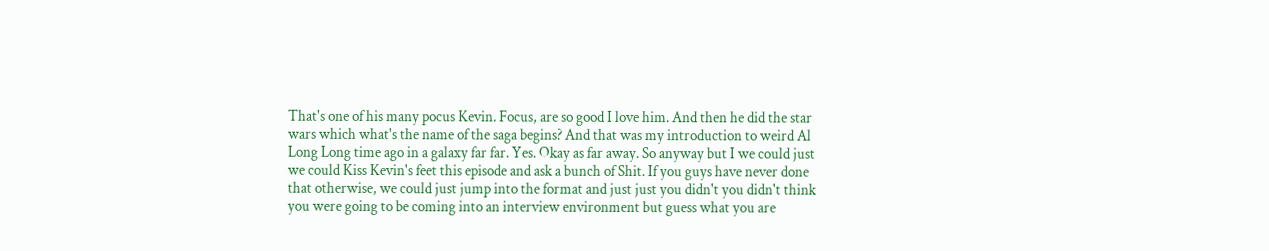That's one of his many pocus Kevin. Focus, are so good I love him. And then he did the star wars which what's the name of the saga begins? And that was my introduction to weird Al Long Long time ago in a galaxy far far. Yes. Okay as far away. So anyway but I we could just we could Kiss Kevin's feet this episode and ask a bunch of Shit. If you guys have never done that otherwise, we could just jump into the format and just just you didn't you didn't think you were going to be coming into an interview environment but guess what you are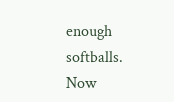enough softballs. Now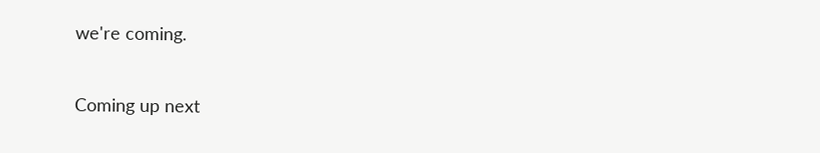we're coming.

Coming up next